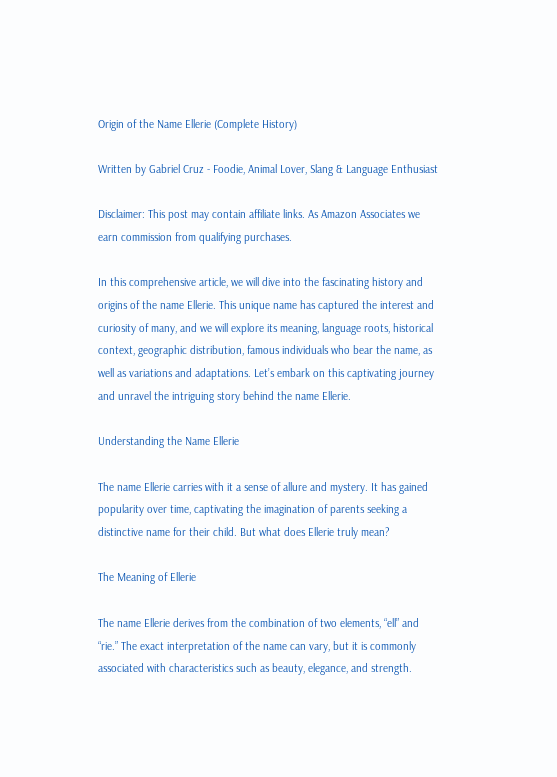Origin of the Name Ellerie (Complete History)

Written by Gabriel Cruz - Foodie, Animal Lover, Slang & Language Enthusiast

Disclaimer: This post may contain affiliate links. As Amazon Associates we earn commission from qualifying purchases.

In this comprehensive article, we will dive into the fascinating history and origins of the name Ellerie. This unique name has captured the interest and curiosity of many, and we will explore its meaning, language roots, historical context, geographic distribution, famous individuals who bear the name, as well as variations and adaptations. Let’s embark on this captivating journey and unravel the intriguing story behind the name Ellerie.

Understanding the Name Ellerie

The name Ellerie carries with it a sense of allure and mystery. It has gained popularity over time, captivating the imagination of parents seeking a distinctive name for their child. But what does Ellerie truly mean?

The Meaning of Ellerie

The name Ellerie derives from the combination of two elements, “ell” and “rie.” The exact interpretation of the name can vary, but it is commonly associated with characteristics such as beauty, elegance, and strength.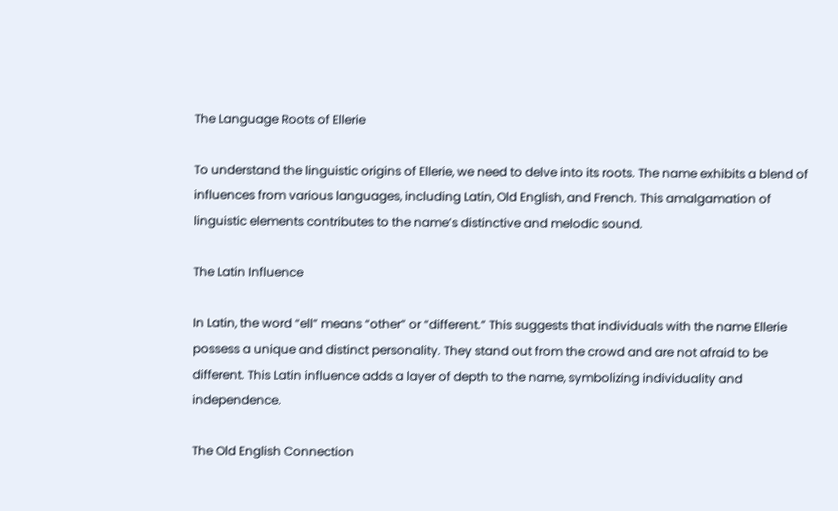The Language Roots of Ellerie

To understand the linguistic origins of Ellerie, we need to delve into its roots. The name exhibits a blend of influences from various languages, including Latin, Old English, and French. This amalgamation of linguistic elements contributes to the name’s distinctive and melodic sound.

The Latin Influence

In Latin, the word “ell” means “other” or “different.” This suggests that individuals with the name Ellerie possess a unique and distinct personality. They stand out from the crowd and are not afraid to be different. This Latin influence adds a layer of depth to the name, symbolizing individuality and independence.

The Old English Connection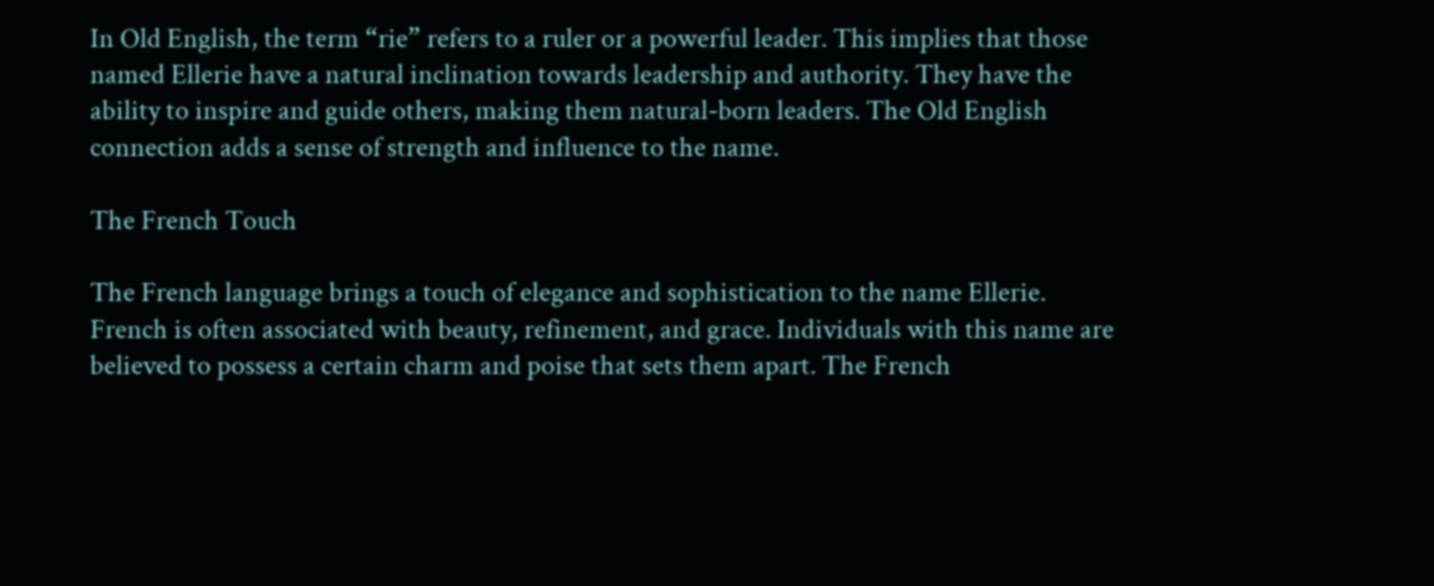In Old English, the term “rie” refers to a ruler or a powerful leader. This implies that those named Ellerie have a natural inclination towards leadership and authority. They have the ability to inspire and guide others, making them natural-born leaders. The Old English connection adds a sense of strength and influence to the name.

The French Touch

The French language brings a touch of elegance and sophistication to the name Ellerie. French is often associated with beauty, refinement, and grace. Individuals with this name are believed to possess a certain charm and poise that sets them apart. The French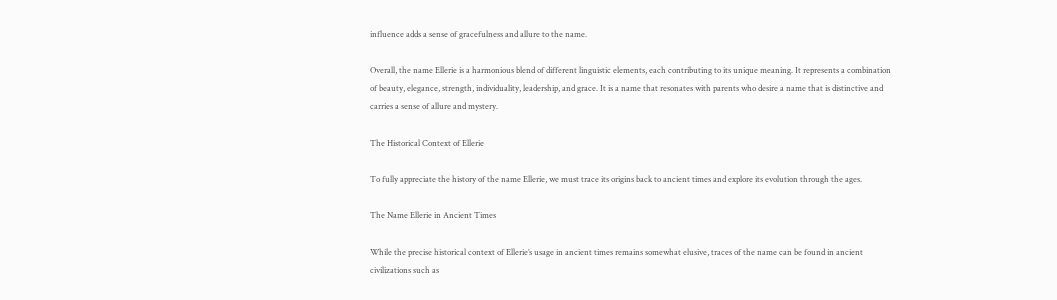influence adds a sense of gracefulness and allure to the name.

Overall, the name Ellerie is a harmonious blend of different linguistic elements, each contributing to its unique meaning. It represents a combination of beauty, elegance, strength, individuality, leadership, and grace. It is a name that resonates with parents who desire a name that is distinctive and carries a sense of allure and mystery.

The Historical Context of Ellerie

To fully appreciate the history of the name Ellerie, we must trace its origins back to ancient times and explore its evolution through the ages.

The Name Ellerie in Ancient Times

While the precise historical context of Ellerie’s usage in ancient times remains somewhat elusive, traces of the name can be found in ancient civilizations such as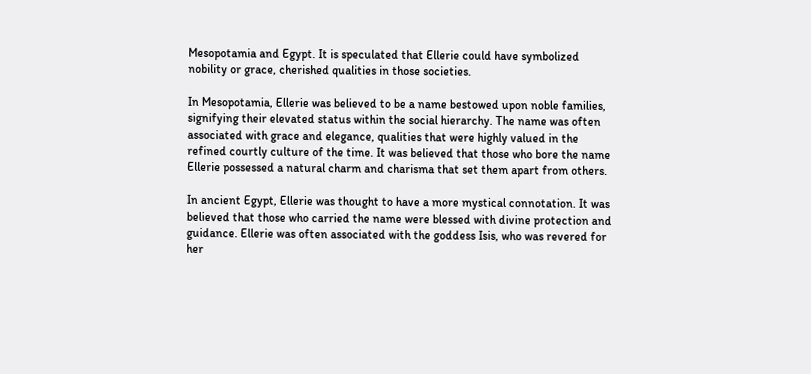Mesopotamia and Egypt. It is speculated that Ellerie could have symbolized nobility or grace, cherished qualities in those societies.

In Mesopotamia, Ellerie was believed to be a name bestowed upon noble families, signifying their elevated status within the social hierarchy. The name was often associated with grace and elegance, qualities that were highly valued in the refined courtly culture of the time. It was believed that those who bore the name Ellerie possessed a natural charm and charisma that set them apart from others.

In ancient Egypt, Ellerie was thought to have a more mystical connotation. It was believed that those who carried the name were blessed with divine protection and guidance. Ellerie was often associated with the goddess Isis, who was revered for her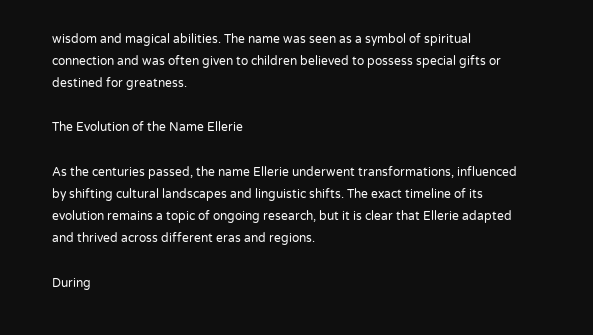wisdom and magical abilities. The name was seen as a symbol of spiritual connection and was often given to children believed to possess special gifts or destined for greatness.

The Evolution of the Name Ellerie

As the centuries passed, the name Ellerie underwent transformations, influenced by shifting cultural landscapes and linguistic shifts. The exact timeline of its evolution remains a topic of ongoing research, but it is clear that Ellerie adapted and thrived across different eras and regions.

During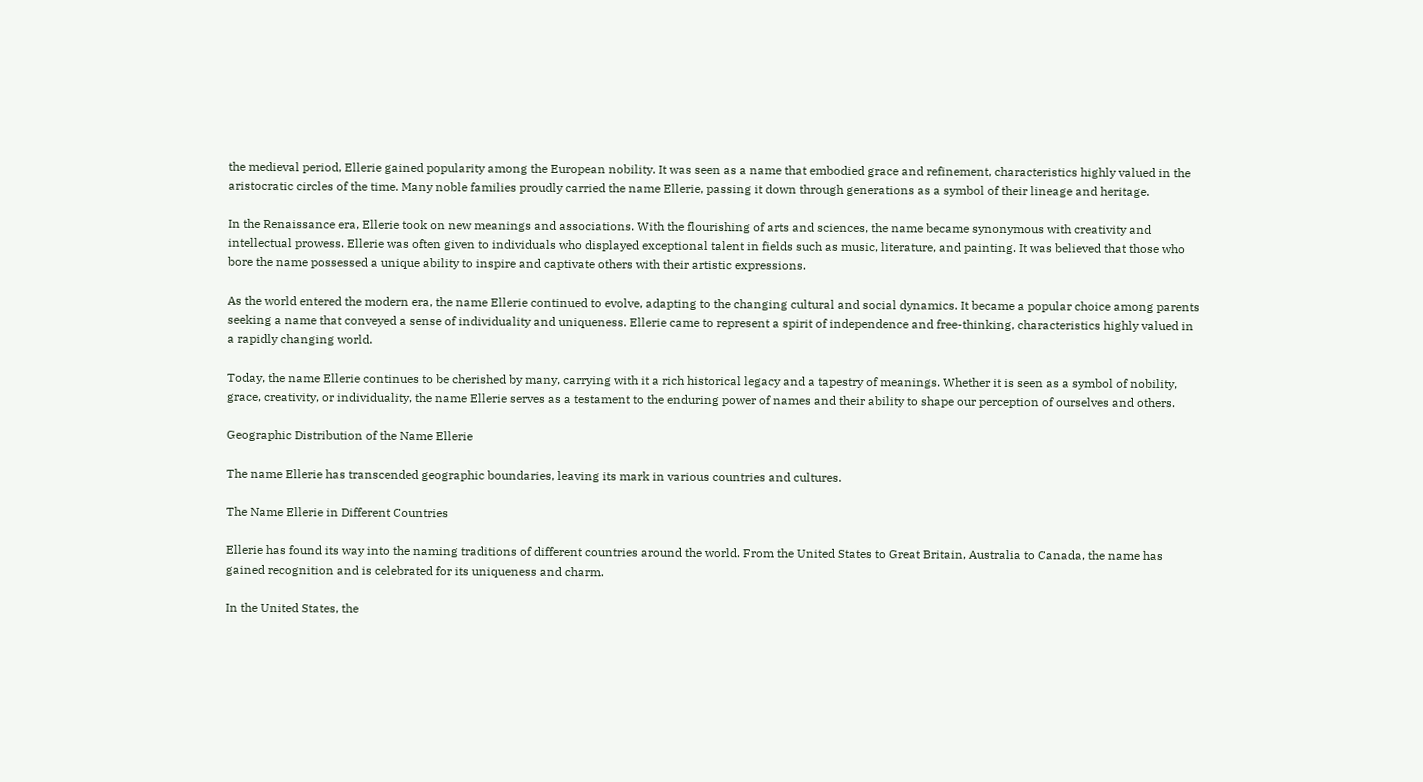the medieval period, Ellerie gained popularity among the European nobility. It was seen as a name that embodied grace and refinement, characteristics highly valued in the aristocratic circles of the time. Many noble families proudly carried the name Ellerie, passing it down through generations as a symbol of their lineage and heritage.

In the Renaissance era, Ellerie took on new meanings and associations. With the flourishing of arts and sciences, the name became synonymous with creativity and intellectual prowess. Ellerie was often given to individuals who displayed exceptional talent in fields such as music, literature, and painting. It was believed that those who bore the name possessed a unique ability to inspire and captivate others with their artistic expressions.

As the world entered the modern era, the name Ellerie continued to evolve, adapting to the changing cultural and social dynamics. It became a popular choice among parents seeking a name that conveyed a sense of individuality and uniqueness. Ellerie came to represent a spirit of independence and free-thinking, characteristics highly valued in a rapidly changing world.

Today, the name Ellerie continues to be cherished by many, carrying with it a rich historical legacy and a tapestry of meanings. Whether it is seen as a symbol of nobility, grace, creativity, or individuality, the name Ellerie serves as a testament to the enduring power of names and their ability to shape our perception of ourselves and others.

Geographic Distribution of the Name Ellerie

The name Ellerie has transcended geographic boundaries, leaving its mark in various countries and cultures.

The Name Ellerie in Different Countries

Ellerie has found its way into the naming traditions of different countries around the world. From the United States to Great Britain, Australia to Canada, the name has gained recognition and is celebrated for its uniqueness and charm.

In the United States, the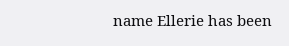name Ellerie has been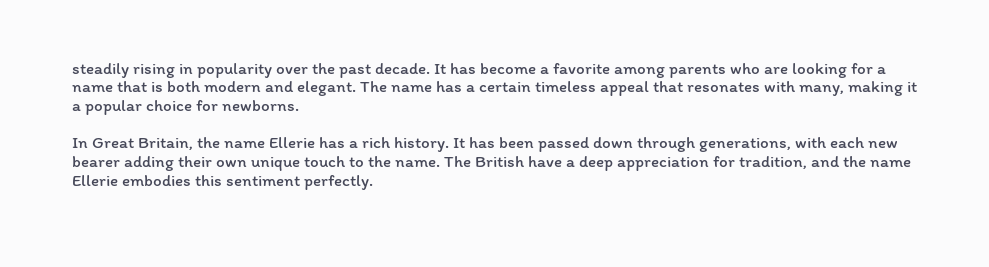steadily rising in popularity over the past decade. It has become a favorite among parents who are looking for a name that is both modern and elegant. The name has a certain timeless appeal that resonates with many, making it a popular choice for newborns.

In Great Britain, the name Ellerie has a rich history. It has been passed down through generations, with each new bearer adding their own unique touch to the name. The British have a deep appreciation for tradition, and the name Ellerie embodies this sentiment perfectly.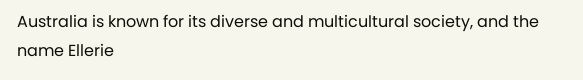Australia is known for its diverse and multicultural society, and the name Ellerie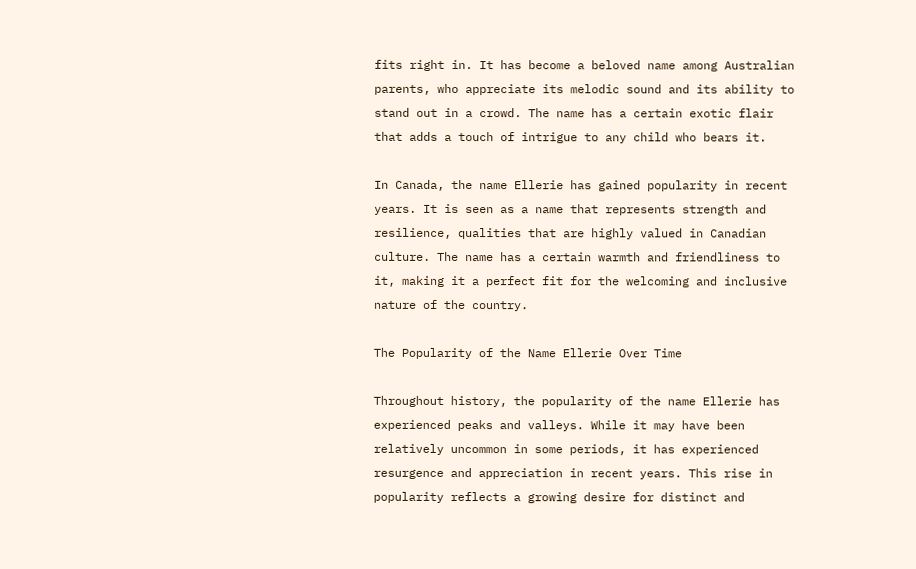fits right in. It has become a beloved name among Australian parents, who appreciate its melodic sound and its ability to stand out in a crowd. The name has a certain exotic flair that adds a touch of intrigue to any child who bears it.

In Canada, the name Ellerie has gained popularity in recent years. It is seen as a name that represents strength and resilience, qualities that are highly valued in Canadian culture. The name has a certain warmth and friendliness to it, making it a perfect fit for the welcoming and inclusive nature of the country.

The Popularity of the Name Ellerie Over Time

Throughout history, the popularity of the name Ellerie has experienced peaks and valleys. While it may have been relatively uncommon in some periods, it has experienced resurgence and appreciation in recent years. This rise in popularity reflects a growing desire for distinct and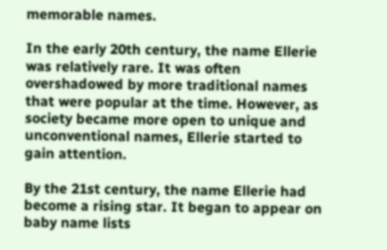memorable names.

In the early 20th century, the name Ellerie was relatively rare. It was often overshadowed by more traditional names that were popular at the time. However, as society became more open to unique and unconventional names, Ellerie started to gain attention.

By the 21st century, the name Ellerie had become a rising star. It began to appear on baby name lists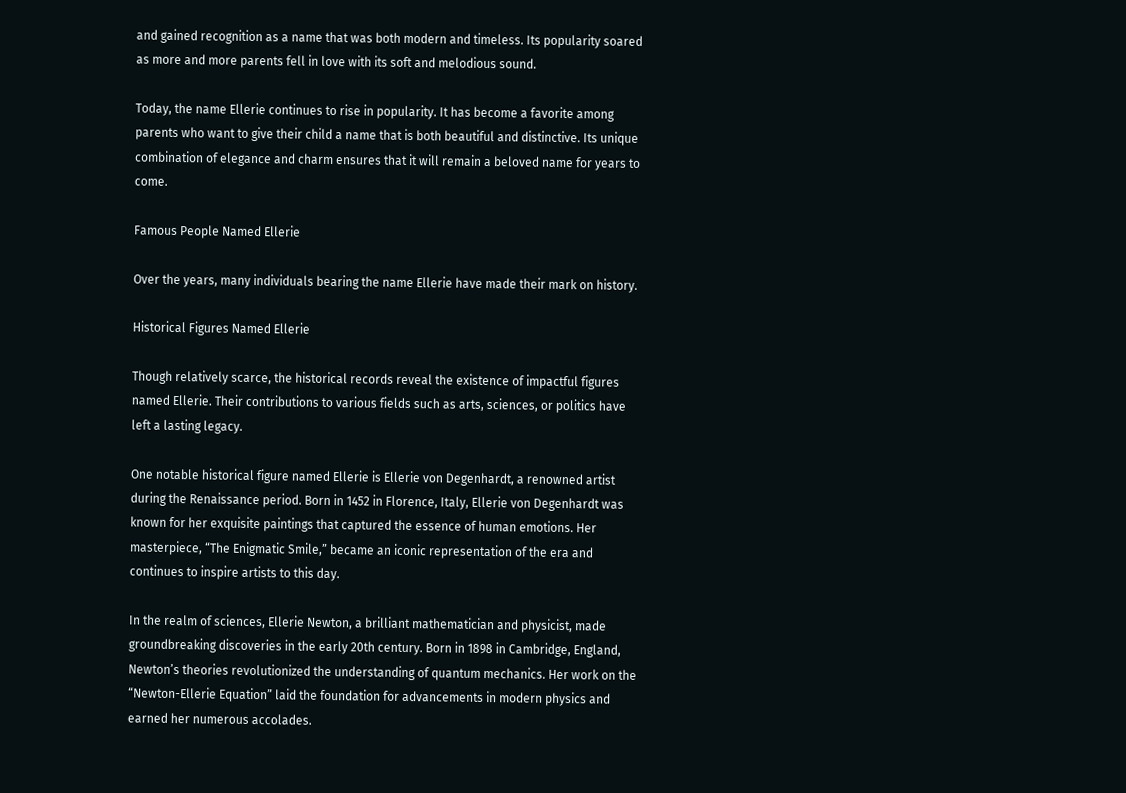and gained recognition as a name that was both modern and timeless. Its popularity soared as more and more parents fell in love with its soft and melodious sound.

Today, the name Ellerie continues to rise in popularity. It has become a favorite among parents who want to give their child a name that is both beautiful and distinctive. Its unique combination of elegance and charm ensures that it will remain a beloved name for years to come.

Famous People Named Ellerie

Over the years, many individuals bearing the name Ellerie have made their mark on history.

Historical Figures Named Ellerie

Though relatively scarce, the historical records reveal the existence of impactful figures named Ellerie. Their contributions to various fields such as arts, sciences, or politics have left a lasting legacy.

One notable historical figure named Ellerie is Ellerie von Degenhardt, a renowned artist during the Renaissance period. Born in 1452 in Florence, Italy, Ellerie von Degenhardt was known for her exquisite paintings that captured the essence of human emotions. Her masterpiece, “The Enigmatic Smile,” became an iconic representation of the era and continues to inspire artists to this day.

In the realm of sciences, Ellerie Newton, a brilliant mathematician and physicist, made groundbreaking discoveries in the early 20th century. Born in 1898 in Cambridge, England, Newton’s theories revolutionized the understanding of quantum mechanics. Her work on the “Newton-Ellerie Equation” laid the foundation for advancements in modern physics and earned her numerous accolades.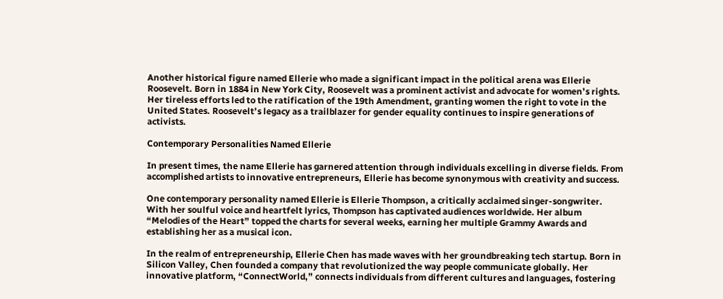Another historical figure named Ellerie who made a significant impact in the political arena was Ellerie Roosevelt. Born in 1884 in New York City, Roosevelt was a prominent activist and advocate for women’s rights. Her tireless efforts led to the ratification of the 19th Amendment, granting women the right to vote in the United States. Roosevelt’s legacy as a trailblazer for gender equality continues to inspire generations of activists.

Contemporary Personalities Named Ellerie

In present times, the name Ellerie has garnered attention through individuals excelling in diverse fields. From accomplished artists to innovative entrepreneurs, Ellerie has become synonymous with creativity and success.

One contemporary personality named Ellerie is Ellerie Thompson, a critically acclaimed singer-songwriter. With her soulful voice and heartfelt lyrics, Thompson has captivated audiences worldwide. Her album “Melodies of the Heart” topped the charts for several weeks, earning her multiple Grammy Awards and establishing her as a musical icon.

In the realm of entrepreneurship, Ellerie Chen has made waves with her groundbreaking tech startup. Born in Silicon Valley, Chen founded a company that revolutionized the way people communicate globally. Her innovative platform, “ConnectWorld,” connects individuals from different cultures and languages, fostering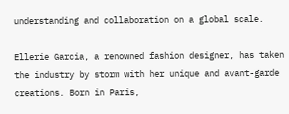understanding and collaboration on a global scale.

Ellerie Garcia, a renowned fashion designer, has taken the industry by storm with her unique and avant-garde creations. Born in Paris,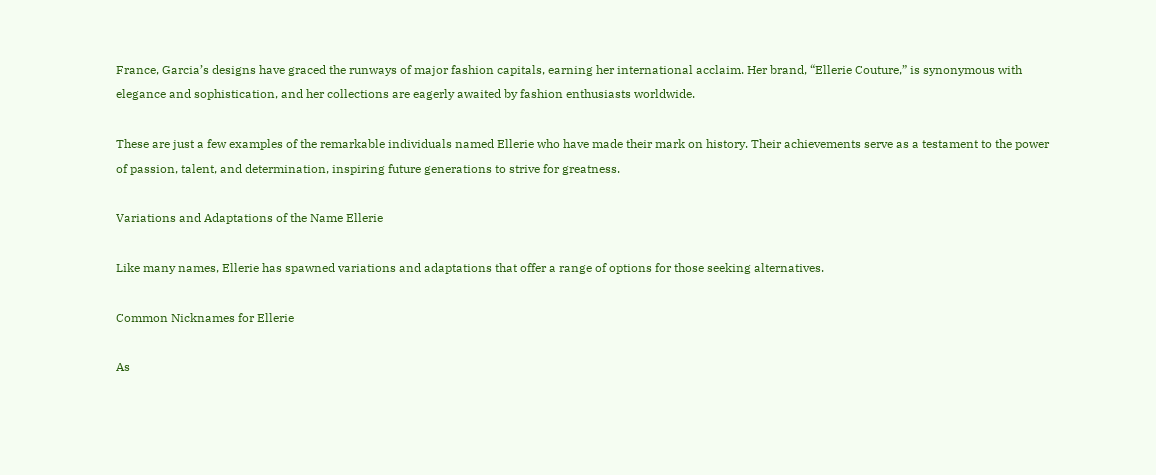France, Garcia’s designs have graced the runways of major fashion capitals, earning her international acclaim. Her brand, “Ellerie Couture,” is synonymous with elegance and sophistication, and her collections are eagerly awaited by fashion enthusiasts worldwide.

These are just a few examples of the remarkable individuals named Ellerie who have made their mark on history. Their achievements serve as a testament to the power of passion, talent, and determination, inspiring future generations to strive for greatness.

Variations and Adaptations of the Name Ellerie

Like many names, Ellerie has spawned variations and adaptations that offer a range of options for those seeking alternatives.

Common Nicknames for Ellerie

As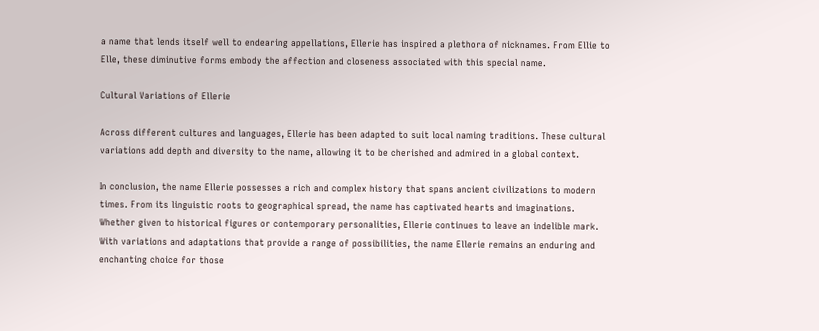a name that lends itself well to endearing appellations, Ellerie has inspired a plethora of nicknames. From Ellie to Elle, these diminutive forms embody the affection and closeness associated with this special name.

Cultural Variations of Ellerie

Across different cultures and languages, Ellerie has been adapted to suit local naming traditions. These cultural variations add depth and diversity to the name, allowing it to be cherished and admired in a global context.

In conclusion, the name Ellerie possesses a rich and complex history that spans ancient civilizations to modern times. From its linguistic roots to geographical spread, the name has captivated hearts and imaginations. Whether given to historical figures or contemporary personalities, Ellerie continues to leave an indelible mark. With variations and adaptations that provide a range of possibilities, the name Ellerie remains an enduring and enchanting choice for those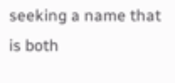seeking a name that is both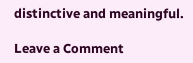distinctive and meaningful.

Leave a Comment